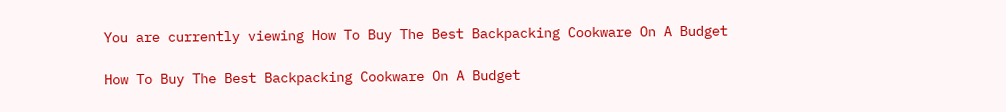You are currently viewing How To Buy The Best Backpacking Cookware On A Budget

How To Buy The Best Backpacking Cookware On A Budget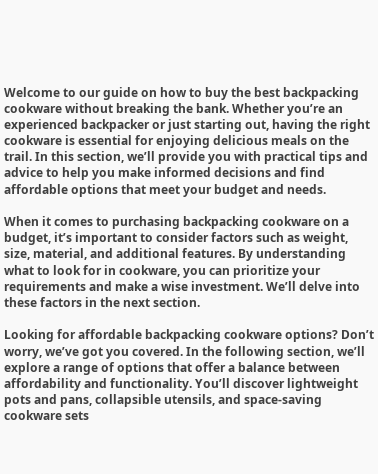Welcome to our guide on how to buy the best backpacking cookware without breaking the bank. Whether you’re an experienced backpacker or just starting out, having the right cookware is essential for enjoying delicious meals on the trail. In this section, we’ll provide you with practical tips and advice to help you make informed decisions and find affordable options that meet your budget and needs.

When it comes to purchasing backpacking cookware on a budget, it’s important to consider factors such as weight, size, material, and additional features. By understanding what to look for in cookware, you can prioritize your requirements and make a wise investment. We’ll delve into these factors in the next section.

Looking for affordable backpacking cookware options? Don’t worry, we’ve got you covered. In the following section, we’ll explore a range of options that offer a balance between affordability and functionality. You’ll discover lightweight pots and pans, collapsible utensils, and space-saving cookware sets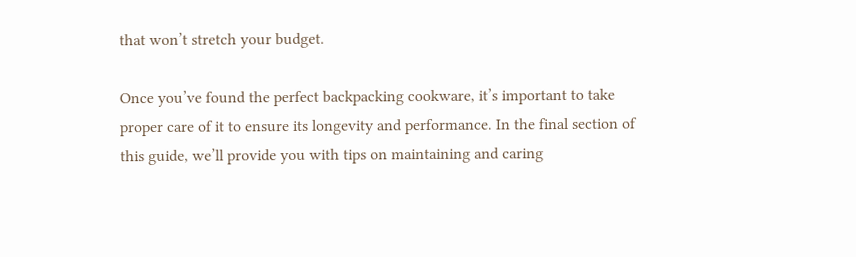that won’t stretch your budget.

Once you’ve found the perfect backpacking cookware, it’s important to take proper care of it to ensure its longevity and performance. In the final section of this guide, we’ll provide you with tips on maintaining and caring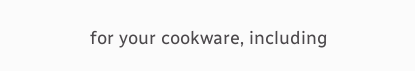for your cookware, including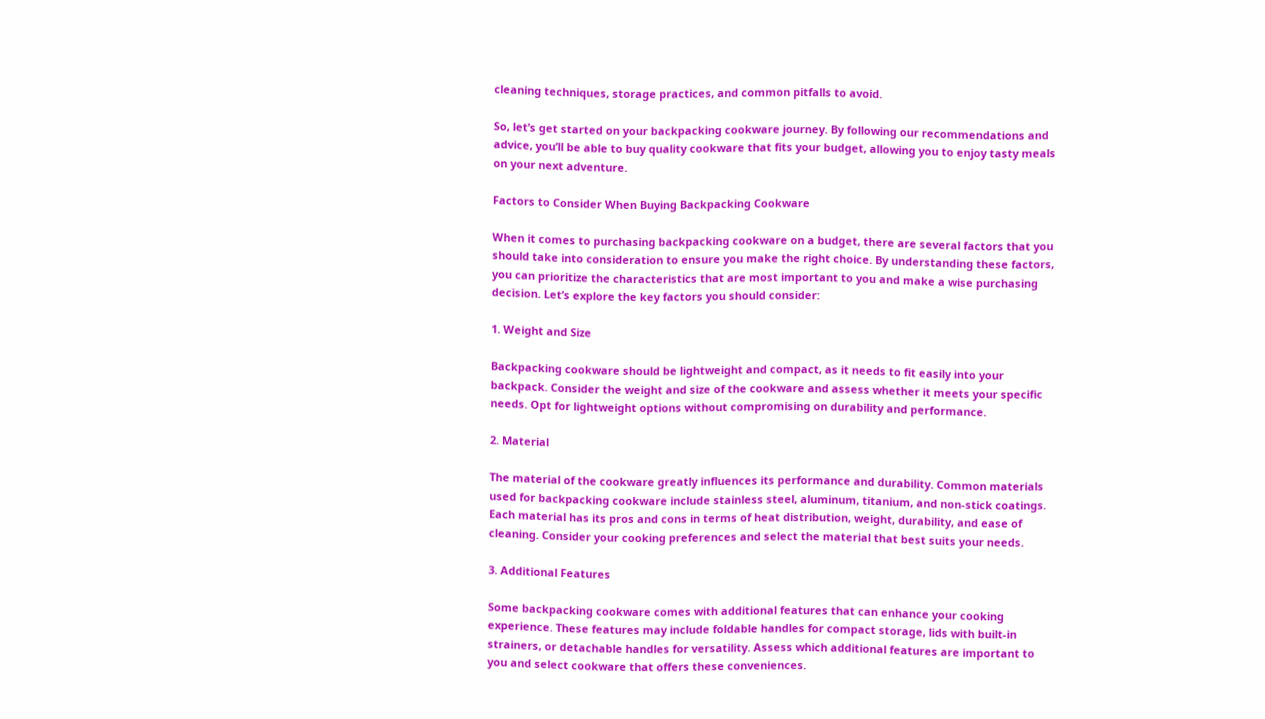cleaning techniques, storage practices, and common pitfalls to avoid.

So, let’s get started on your backpacking cookware journey. By following our recommendations and advice, you’ll be able to buy quality cookware that fits your budget, allowing you to enjoy tasty meals on your next adventure.

Factors to Consider When Buying Backpacking Cookware

When it comes to purchasing backpacking cookware on a budget, there are several factors that you should take into consideration to ensure you make the right choice. By understanding these factors, you can prioritize the characteristics that are most important to you and make a wise purchasing decision. Let’s explore the key factors you should consider:

1. Weight and Size

Backpacking cookware should be lightweight and compact, as it needs to fit easily into your backpack. Consider the weight and size of the cookware and assess whether it meets your specific needs. Opt for lightweight options without compromising on durability and performance.

2. Material

The material of the cookware greatly influences its performance and durability. Common materials used for backpacking cookware include stainless steel, aluminum, titanium, and non-stick coatings. Each material has its pros and cons in terms of heat distribution, weight, durability, and ease of cleaning. Consider your cooking preferences and select the material that best suits your needs.

3. Additional Features

Some backpacking cookware comes with additional features that can enhance your cooking experience. These features may include foldable handles for compact storage, lids with built-in strainers, or detachable handles for versatility. Assess which additional features are important to you and select cookware that offers these conveniences.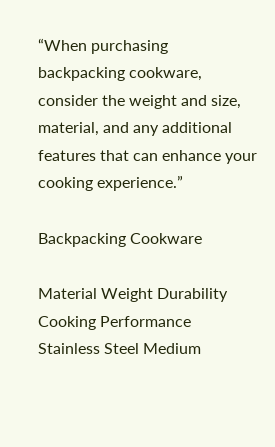“When purchasing backpacking cookware, consider the weight and size, material, and any additional features that can enhance your cooking experience.”

Backpacking Cookware

Material Weight Durability Cooking Performance
Stainless Steel Medium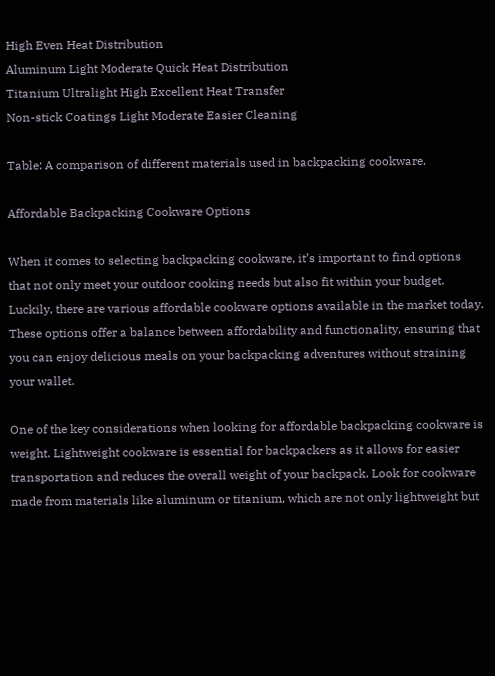High Even Heat Distribution
Aluminum Light Moderate Quick Heat Distribution
Titanium Ultralight High Excellent Heat Transfer
Non-stick Coatings Light Moderate Easier Cleaning

Table: A comparison of different materials used in backpacking cookware.

Affordable Backpacking Cookware Options

When it comes to selecting backpacking cookware, it’s important to find options that not only meet your outdoor cooking needs but also fit within your budget. Luckily, there are various affordable cookware options available in the market today. These options offer a balance between affordability and functionality, ensuring that you can enjoy delicious meals on your backpacking adventures without straining your wallet.

One of the key considerations when looking for affordable backpacking cookware is weight. Lightweight cookware is essential for backpackers as it allows for easier transportation and reduces the overall weight of your backpack. Look for cookware made from materials like aluminum or titanium, which are not only lightweight but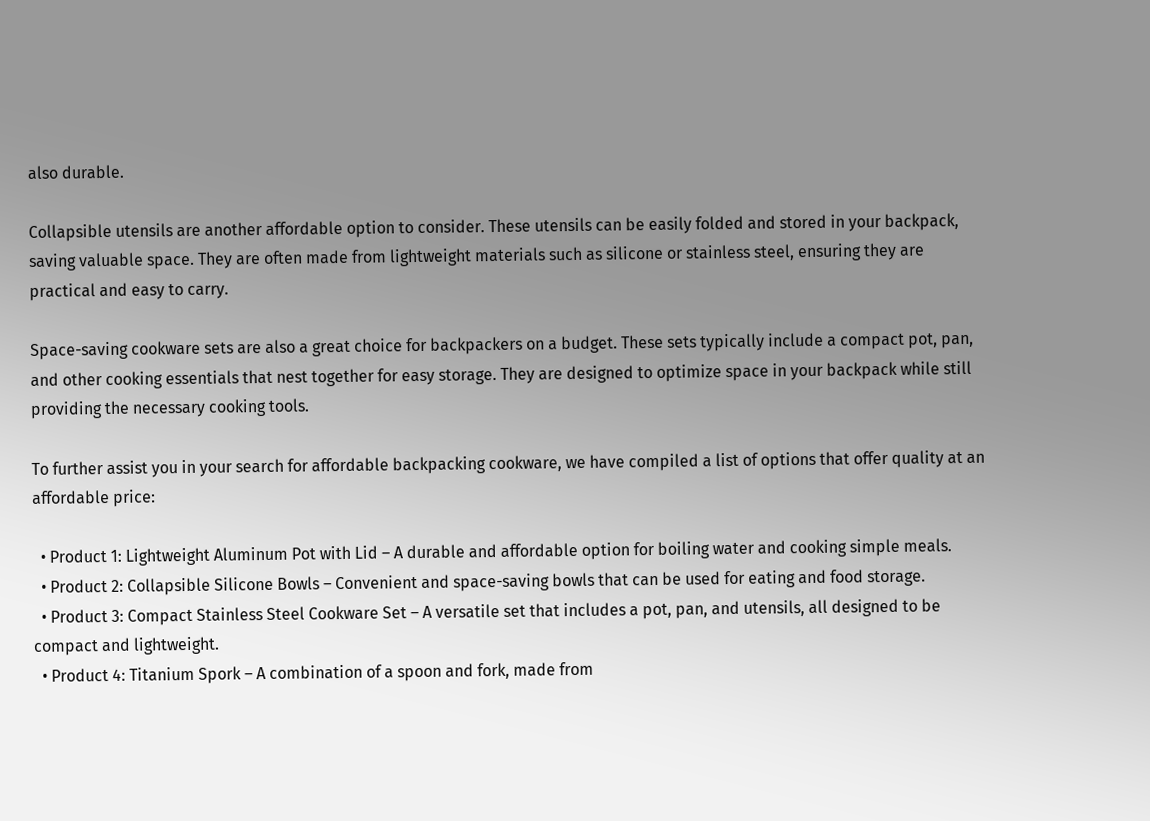also durable.

Collapsible utensils are another affordable option to consider. These utensils can be easily folded and stored in your backpack, saving valuable space. They are often made from lightweight materials such as silicone or stainless steel, ensuring they are practical and easy to carry.

Space-saving cookware sets are also a great choice for backpackers on a budget. These sets typically include a compact pot, pan, and other cooking essentials that nest together for easy storage. They are designed to optimize space in your backpack while still providing the necessary cooking tools.

To further assist you in your search for affordable backpacking cookware, we have compiled a list of options that offer quality at an affordable price:

  • Product 1: Lightweight Aluminum Pot with Lid – A durable and affordable option for boiling water and cooking simple meals.
  • Product 2: Collapsible Silicone Bowls – Convenient and space-saving bowls that can be used for eating and food storage.
  • Product 3: Compact Stainless Steel Cookware Set – A versatile set that includes a pot, pan, and utensils, all designed to be compact and lightweight.
  • Product 4: Titanium Spork – A combination of a spoon and fork, made from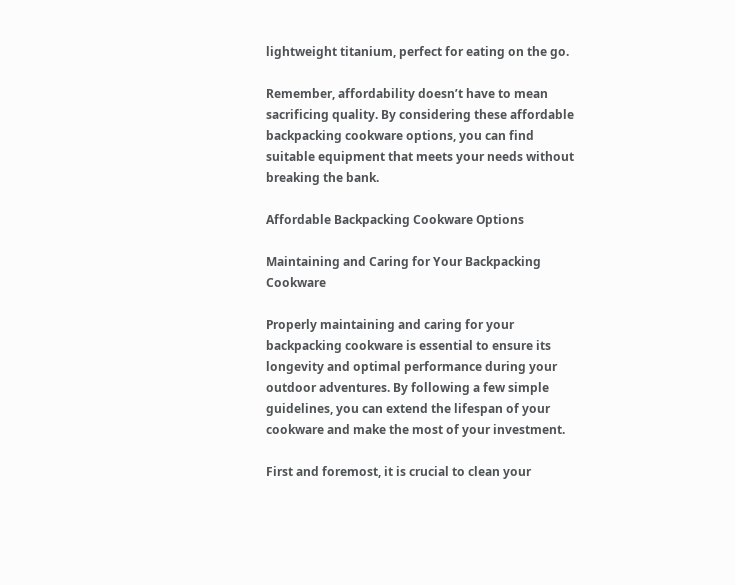lightweight titanium, perfect for eating on the go.

Remember, affordability doesn’t have to mean sacrificing quality. By considering these affordable backpacking cookware options, you can find suitable equipment that meets your needs without breaking the bank.

Affordable Backpacking Cookware Options

Maintaining and Caring for Your Backpacking Cookware

Properly maintaining and caring for your backpacking cookware is essential to ensure its longevity and optimal performance during your outdoor adventures. By following a few simple guidelines, you can extend the lifespan of your cookware and make the most of your investment.

First and foremost, it is crucial to clean your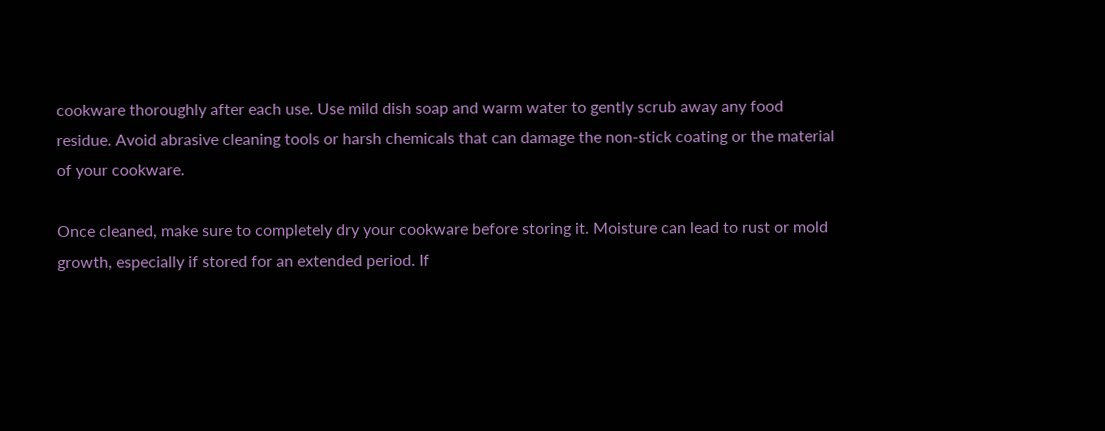cookware thoroughly after each use. Use mild dish soap and warm water to gently scrub away any food residue. Avoid abrasive cleaning tools or harsh chemicals that can damage the non-stick coating or the material of your cookware.

Once cleaned, make sure to completely dry your cookware before storing it. Moisture can lead to rust or mold growth, especially if stored for an extended period. If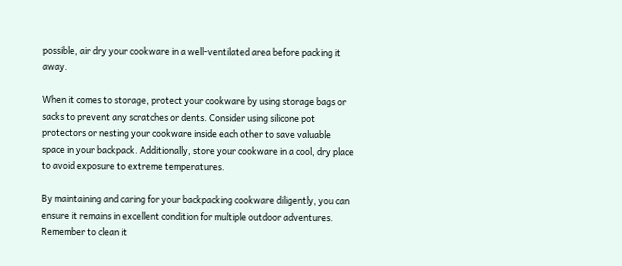possible, air dry your cookware in a well-ventilated area before packing it away.

When it comes to storage, protect your cookware by using storage bags or sacks to prevent any scratches or dents. Consider using silicone pot protectors or nesting your cookware inside each other to save valuable space in your backpack. Additionally, store your cookware in a cool, dry place to avoid exposure to extreme temperatures.

By maintaining and caring for your backpacking cookware diligently, you can ensure it remains in excellent condition for multiple outdoor adventures. Remember to clean it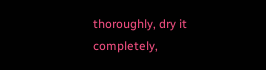thoroughly, dry it completely,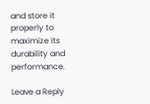and store it properly to maximize its durability and performance.

Leave a Reply